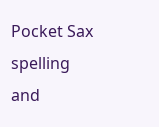Pocket Sax spelling and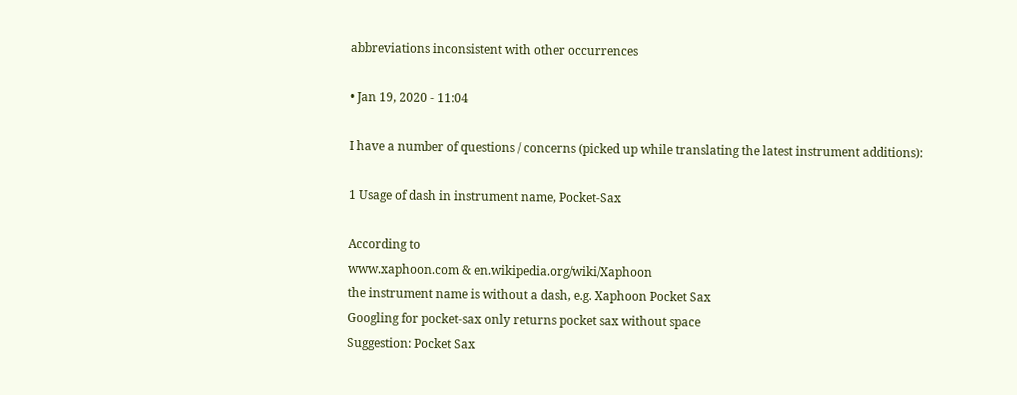abbreviations inconsistent with other occurrences

• Jan 19, 2020 - 11:04

I have a number of questions / concerns (picked up while translating the latest instrument additions):

1 Usage of dash in instrument name, Pocket-Sax

According to
www.xaphoon.com & en.wikipedia.org/wiki/Xaphoon
the instrument name is without a dash, e.g. Xaphoon Pocket Sax
Googling for pocket-sax only returns pocket sax without space
Suggestion: Pocket Sax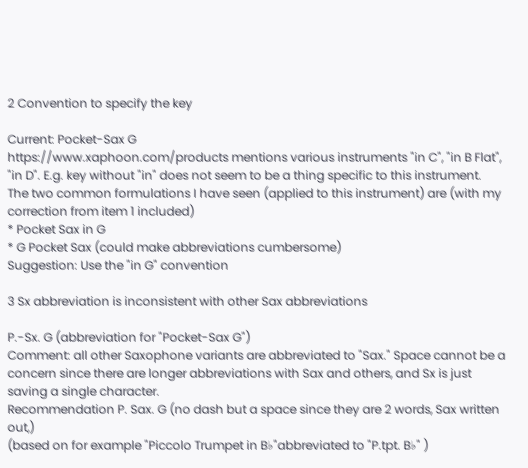2 Convention to specify the key

Current: Pocket-Sax G
https://www.xaphoon.com/products mentions various instruments "in C", "in B Flat", "in D". E.g. key without "in" does not seem to be a thing specific to this instrument.
The two common formulations I have seen (applied to this instrument) are (with my correction from item 1 included)
* Pocket Sax in G
* G Pocket Sax (could make abbreviations cumbersome)
Suggestion: Use the "in G" convention

3 Sx abbreviation is inconsistent with other Sax abbreviations

P.-Sx. G (abbreviation for "Pocket-Sax G")
Comment: all other Saxophone variants are abbreviated to "Sax." Space cannot be a concern since there are longer abbreviations with Sax and others, and Sx is just saving a single character.
Recommendation P. Sax. G (no dash but a space since they are 2 words, Sax written out,)
(based on for example "Piccolo Trumpet in B♭"abbreviated to "P.tpt. B♭" )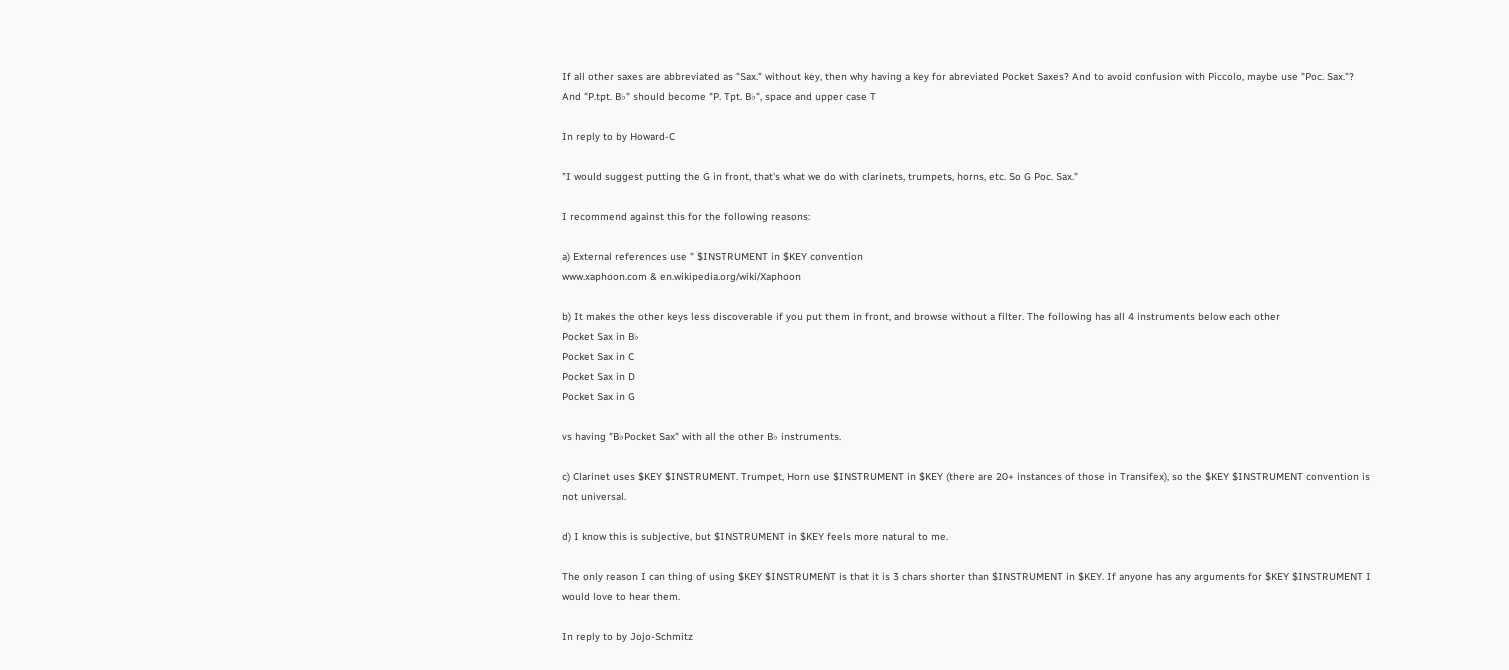If all other saxes are abbreviated as "Sax." without key, then why having a key for abreviated Pocket Saxes? And to avoid confusion with Piccolo, maybe use "Poc. Sax."?
And "P.tpt. B♭" should become "P. Tpt. B♭", space and upper case T

In reply to by Howard-C

"I would suggest putting the G in front, that's what we do with clarinets, trumpets, horns, etc. So G Poc. Sax."

I recommend against this for the following reasons:

a) External references use " $INSTRUMENT in $KEY convention
www.xaphoon.com & en.wikipedia.org/wiki/Xaphoon

b) It makes the other keys less discoverable if you put them in front, and browse without a filter. The following has all 4 instruments below each other
Pocket Sax in B♭
Pocket Sax in C
Pocket Sax in D
Pocket Sax in G

vs having "B♭Pocket Sax" with all the other B♭ instruments.

c) Clarinet uses $KEY $INSTRUMENT. Trumpet, Horn use $INSTRUMENT in $KEY (there are 20+ instances of those in Transifex), so the $KEY $INSTRUMENT convention is not universal.

d) I know this is subjective, but $INSTRUMENT in $KEY feels more natural to me.

The only reason I can thing of using $KEY $INSTRUMENT is that it is 3 chars shorter than $INSTRUMENT in $KEY. If anyone has any arguments for $KEY $INSTRUMENT I would love to hear them.

In reply to by Jojo-Schmitz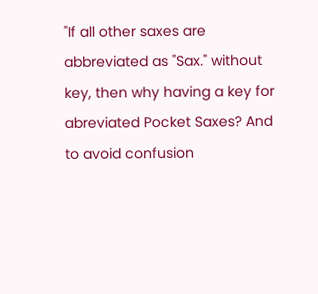"If all other saxes are abbreviated as "Sax." without key, then why having a key for abreviated Pocket Saxes? And to avoid confusion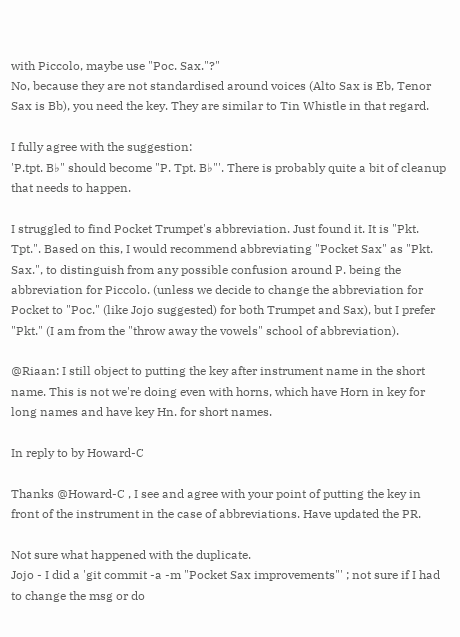with Piccolo, maybe use "Poc. Sax."?"
No, because they are not standardised around voices (Alto Sax is Eb, Tenor Sax is Bb), you need the key. They are similar to Tin Whistle in that regard.

I fully agree with the suggestion:
'P.tpt. B♭" should become "P. Tpt. B♭"'. There is probably quite a bit of cleanup that needs to happen.

I struggled to find Pocket Trumpet's abbreviation. Just found it. It is "Pkt. Tpt.". Based on this, I would recommend abbreviating "Pocket Sax" as "Pkt. Sax.", to distinguish from any possible confusion around P. being the abbreviation for Piccolo. (unless we decide to change the abbreviation for Pocket to "Poc." (like Jojo suggested) for both Trumpet and Sax), but I prefer "Pkt." (I am from the "throw away the vowels" school of abbreviation).

@Riaan: I still object to putting the key after instrument name in the short name. This is not we're doing even with horns, which have Horn in key for long names and have key Hn. for short names.

In reply to by Howard-C

Thanks @Howard-C , I see and agree with your point of putting the key in front of the instrument in the case of abbreviations. Have updated the PR.

Not sure what happened with the duplicate.
Jojo - I did a 'git commit -a -m "Pocket Sax improvements"' ; not sure if I had to change the msg or do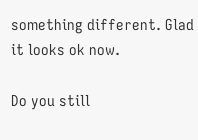something different. Glad it looks ok now.

Do you still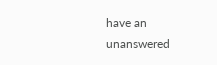have an unanswered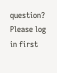question? Please log in first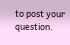to post your question.